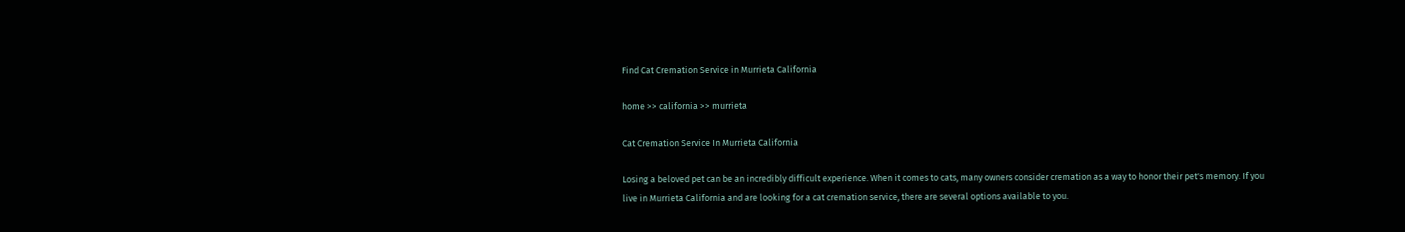Find Cat Cremation Service in Murrieta California

home >> california >> murrieta

Cat Cremation Service In Murrieta California

Losing a beloved pet can be an incredibly difficult experience. When it comes to cats, many owners consider cremation as a way to honor their pet's memory. If you live in Murrieta California and are looking for a cat cremation service, there are several options available to you.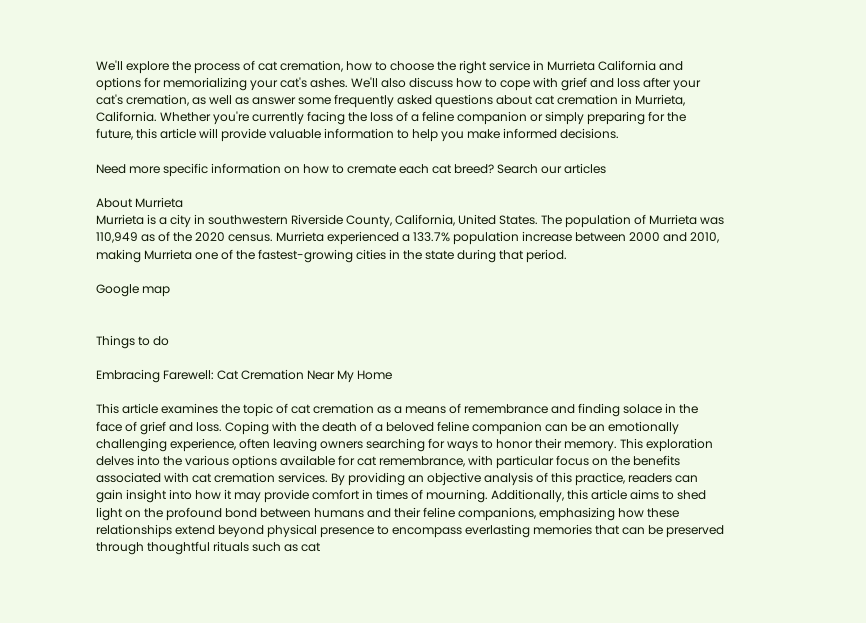We'll explore the process of cat cremation, how to choose the right service in Murrieta California and options for memorializing your cat's ashes. We'll also discuss how to cope with grief and loss after your cat's cremation, as well as answer some frequently asked questions about cat cremation in Murrieta, California. Whether you're currently facing the loss of a feline companion or simply preparing for the future, this article will provide valuable information to help you make informed decisions.

Need more specific information on how to cremate each cat breed? Search our articles

About Murrieta
Murrieta is a city in southwestern Riverside County, California, United States. The population of Murrieta was 110,949 as of the 2020 census. Murrieta experienced a 133.7% population increase between 2000 and 2010, making Murrieta one of the fastest-growing cities in the state during that period.

Google map


Things to do

Embracing Farewell: Cat Cremation Near My Home

This article examines the topic of cat cremation as a means of remembrance and finding solace in the face of grief and loss. Coping with the death of a beloved feline companion can be an emotionally challenging experience, often leaving owners searching for ways to honor their memory. This exploration delves into the various options available for cat remembrance, with particular focus on the benefits associated with cat cremation services. By providing an objective analysis of this practice, readers can gain insight into how it may provide comfort in times of mourning. Additionally, this article aims to shed light on the profound bond between humans and their feline companions, emphasizing how these relationships extend beyond physical presence to encompass everlasting memories that can be preserved through thoughtful rituals such as cat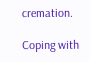cremation.

Coping with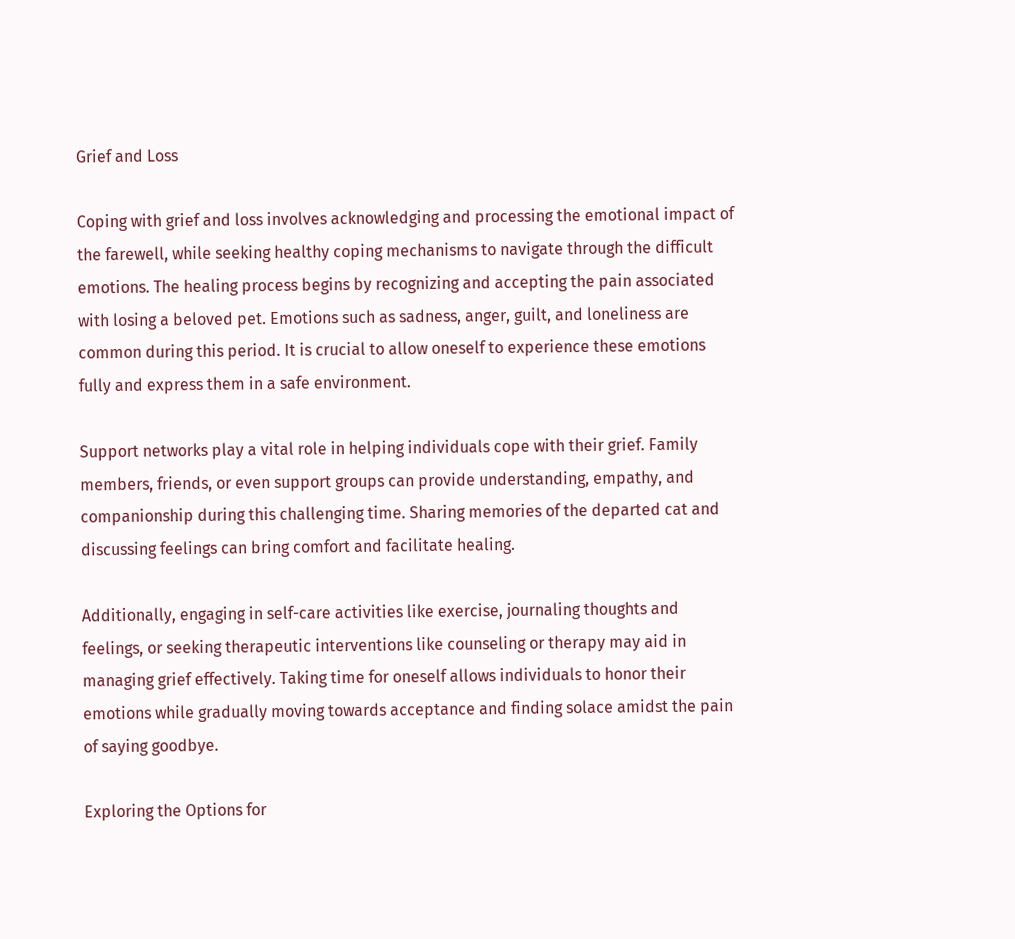Grief and Loss

Coping with grief and loss involves acknowledging and processing the emotional impact of the farewell, while seeking healthy coping mechanisms to navigate through the difficult emotions. The healing process begins by recognizing and accepting the pain associated with losing a beloved pet. Emotions such as sadness, anger, guilt, and loneliness are common during this period. It is crucial to allow oneself to experience these emotions fully and express them in a safe environment.

Support networks play a vital role in helping individuals cope with their grief. Family members, friends, or even support groups can provide understanding, empathy, and companionship during this challenging time. Sharing memories of the departed cat and discussing feelings can bring comfort and facilitate healing.

Additionally, engaging in self-care activities like exercise, journaling thoughts and feelings, or seeking therapeutic interventions like counseling or therapy may aid in managing grief effectively. Taking time for oneself allows individuals to honor their emotions while gradually moving towards acceptance and finding solace amidst the pain of saying goodbye.

Exploring the Options for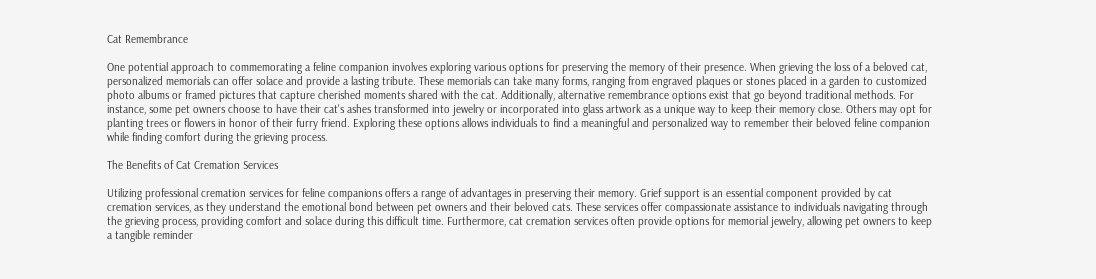Cat Remembrance

One potential approach to commemorating a feline companion involves exploring various options for preserving the memory of their presence. When grieving the loss of a beloved cat, personalized memorials can offer solace and provide a lasting tribute. These memorials can take many forms, ranging from engraved plaques or stones placed in a garden to customized photo albums or framed pictures that capture cherished moments shared with the cat. Additionally, alternative remembrance options exist that go beyond traditional methods. For instance, some pet owners choose to have their cat's ashes transformed into jewelry or incorporated into glass artwork as a unique way to keep their memory close. Others may opt for planting trees or flowers in honor of their furry friend. Exploring these options allows individuals to find a meaningful and personalized way to remember their beloved feline companion while finding comfort during the grieving process.

The Benefits of Cat Cremation Services

Utilizing professional cremation services for feline companions offers a range of advantages in preserving their memory. Grief support is an essential component provided by cat cremation services, as they understand the emotional bond between pet owners and their beloved cats. These services offer compassionate assistance to individuals navigating through the grieving process, providing comfort and solace during this difficult time. Furthermore, cat cremation services often provide options for memorial jewelry, allowing pet owners to keep a tangible reminder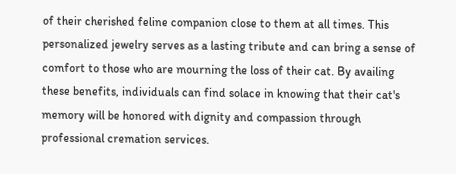of their cherished feline companion close to them at all times. This personalized jewelry serves as a lasting tribute and can bring a sense of comfort to those who are mourning the loss of their cat. By availing these benefits, individuals can find solace in knowing that their cat's memory will be honored with dignity and compassion through professional cremation services.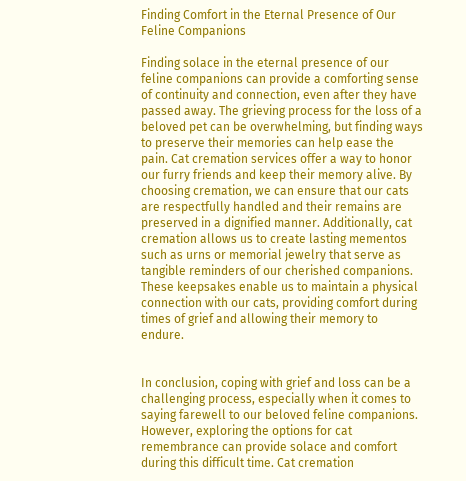Finding Comfort in the Eternal Presence of Our Feline Companions

Finding solace in the eternal presence of our feline companions can provide a comforting sense of continuity and connection, even after they have passed away. The grieving process for the loss of a beloved pet can be overwhelming, but finding ways to preserve their memories can help ease the pain. Cat cremation services offer a way to honor our furry friends and keep their memory alive. By choosing cremation, we can ensure that our cats are respectfully handled and their remains are preserved in a dignified manner. Additionally, cat cremation allows us to create lasting mementos such as urns or memorial jewelry that serve as tangible reminders of our cherished companions. These keepsakes enable us to maintain a physical connection with our cats, providing comfort during times of grief and allowing their memory to endure.


In conclusion, coping with grief and loss can be a challenging process, especially when it comes to saying farewell to our beloved feline companions. However, exploring the options for cat remembrance can provide solace and comfort during this difficult time. Cat cremation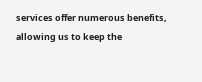services offer numerous benefits, allowing us to keep the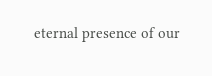eternal presence of our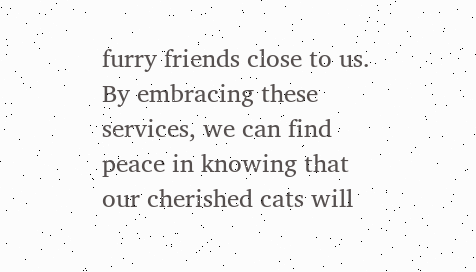furry friends close to us. By embracing these services, we can find peace in knowing that our cherished cats will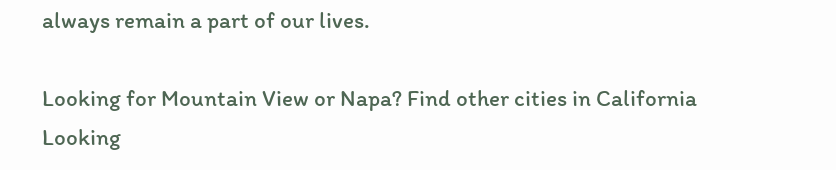always remain a part of our lives.

Looking for Mountain View or Napa? Find other cities in California
Looking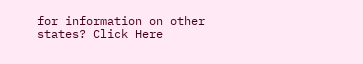for information on other states? Click Here